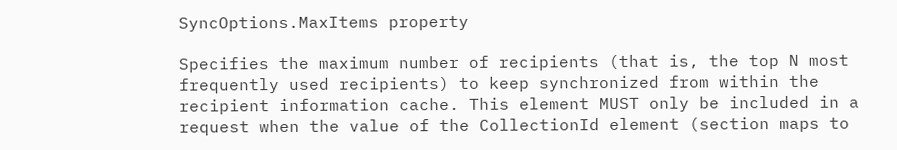SyncOptions.MaxItems property

Specifies the maximum number of recipients (that is, the top N most frequently used recipients) to keep synchronized from within the recipient information cache. This element MUST only be included in a request when the value of the CollectionId element (section maps to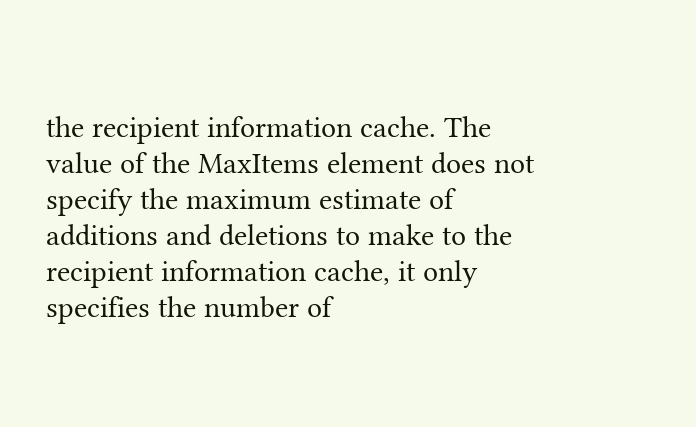the recipient information cache. The value of the MaxItems element does not specify the maximum estimate of additions and deletions to make to the recipient information cache, it only specifies the number of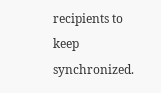recipients to keep synchronized.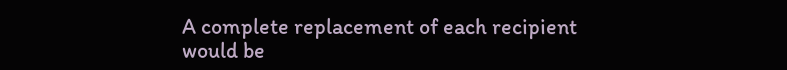A complete replacement of each recipient would be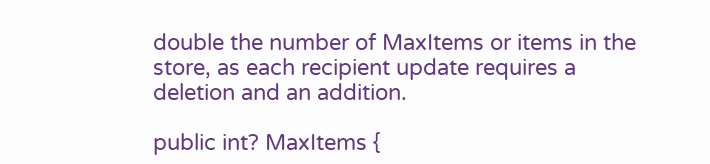double the number of MaxItems or items in the store, as each recipient update requires a deletion and an addition.

public int? MaxItems {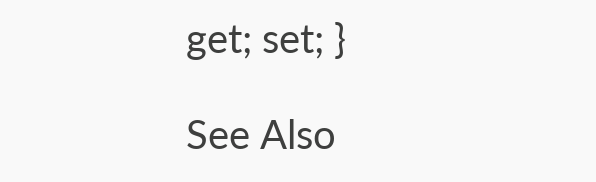get; set; }

See Also